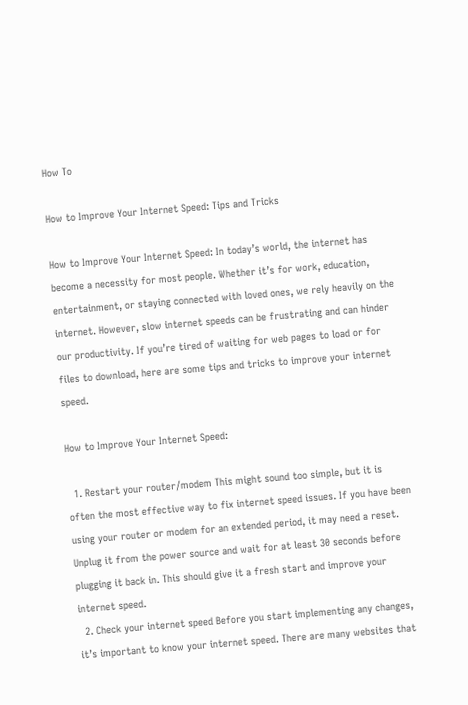How To

How to Improve Your Internet Speed: Tips and Tricks

How to Improve Your Internet Speed: In today’s world, the internet has become a necessity for most people. Whether it’s for work, education, entertainment, or staying connected with loved ones, we rely heavily on the internet. However, slow internet speeds can be frustrating and can hinder our productivity. If you’re tired of waiting for web pages to load or for files to download, here are some tips and tricks to improve your internet speed.

How to Improve Your Internet Speed:

  1. Restart your router/modem This might sound too simple, but it is often the most effective way to fix internet speed issues. If you have been using your router or modem for an extended period, it may need a reset. Unplug it from the power source and wait for at least 30 seconds before plugging it back in. This should give it a fresh start and improve your internet speed.
  2. Check your internet speed Before you start implementing any changes, it’s important to know your internet speed. There are many websites that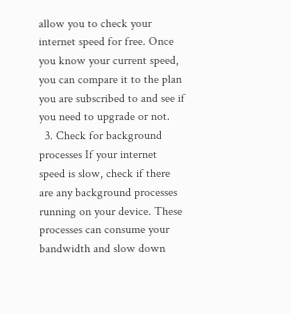allow you to check your internet speed for free. Once you know your current speed, you can compare it to the plan you are subscribed to and see if you need to upgrade or not.
  3. Check for background processes If your internet speed is slow, check if there are any background processes running on your device. These processes can consume your bandwidth and slow down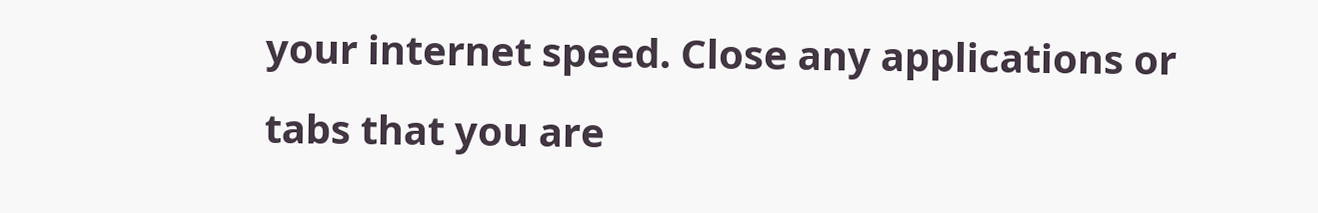your internet speed. Close any applications or tabs that you are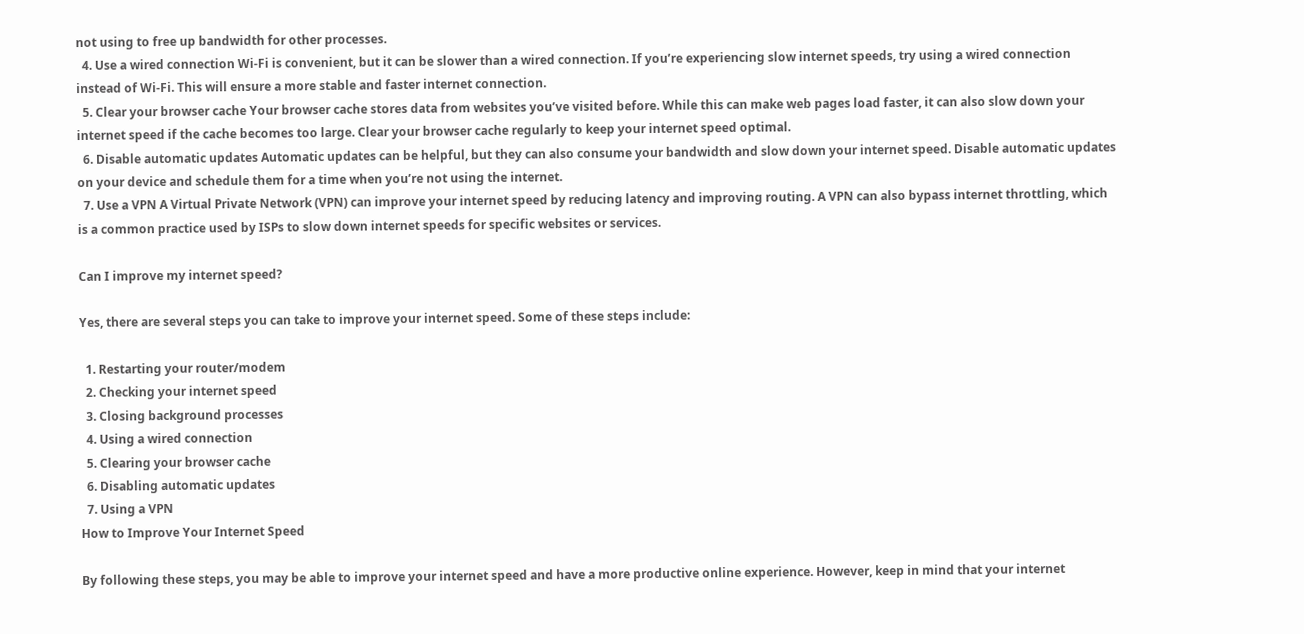not using to free up bandwidth for other processes.
  4. Use a wired connection Wi-Fi is convenient, but it can be slower than a wired connection. If you’re experiencing slow internet speeds, try using a wired connection instead of Wi-Fi. This will ensure a more stable and faster internet connection.
  5. Clear your browser cache Your browser cache stores data from websites you’ve visited before. While this can make web pages load faster, it can also slow down your internet speed if the cache becomes too large. Clear your browser cache regularly to keep your internet speed optimal.
  6. Disable automatic updates Automatic updates can be helpful, but they can also consume your bandwidth and slow down your internet speed. Disable automatic updates on your device and schedule them for a time when you’re not using the internet.
  7. Use a VPN A Virtual Private Network (VPN) can improve your internet speed by reducing latency and improving routing. A VPN can also bypass internet throttling, which is a common practice used by ISPs to slow down internet speeds for specific websites or services.

Can I improve my internet speed?

Yes, there are several steps you can take to improve your internet speed. Some of these steps include:

  1. Restarting your router/modem
  2. Checking your internet speed
  3. Closing background processes
  4. Using a wired connection
  5. Clearing your browser cache
  6. Disabling automatic updates
  7. Using a VPN
How to Improve Your Internet Speed

By following these steps, you may be able to improve your internet speed and have a more productive online experience. However, keep in mind that your internet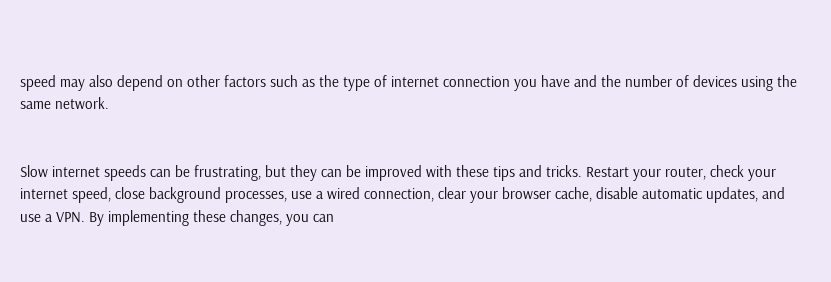speed may also depend on other factors such as the type of internet connection you have and the number of devices using the same network.


Slow internet speeds can be frustrating, but they can be improved with these tips and tricks. Restart your router, check your internet speed, close background processes, use a wired connection, clear your browser cache, disable automatic updates, and use a VPN. By implementing these changes, you can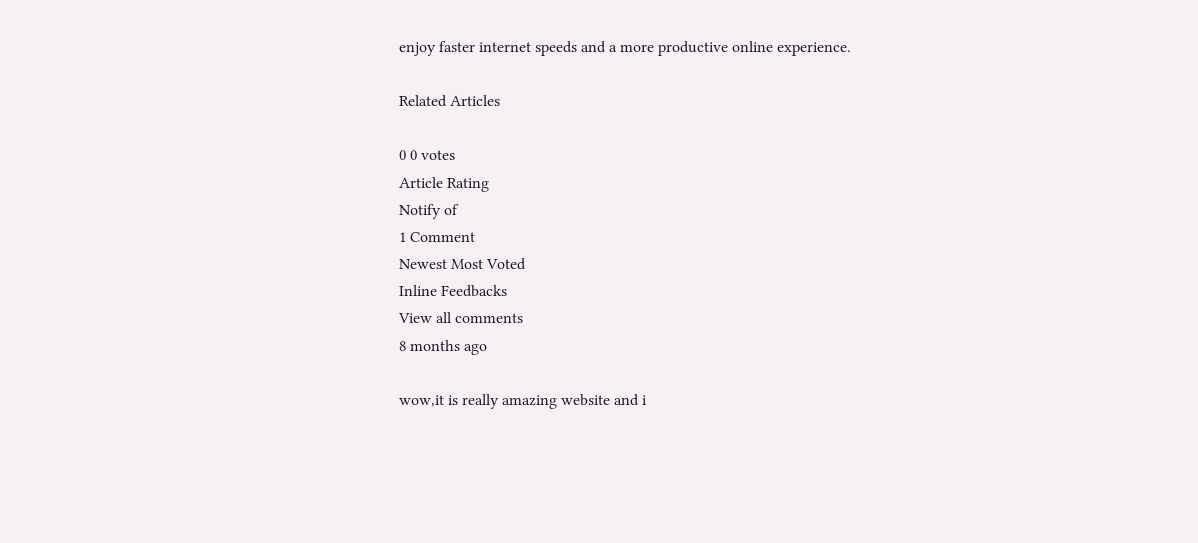enjoy faster internet speeds and a more productive online experience.

Related Articles

0 0 votes
Article Rating
Notify of
1 Comment
Newest Most Voted
Inline Feedbacks
View all comments
8 months ago

wow,it is really amazing website and i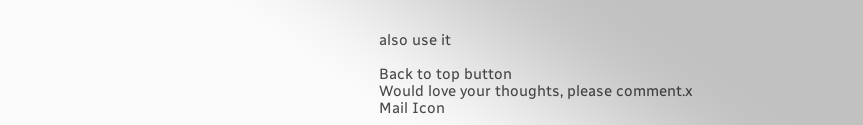also use it

Back to top button
Would love your thoughts, please comment.x
Mail Icon